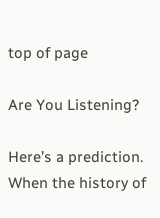top of page

Are You Listening?

Here’s a prediction. When the history of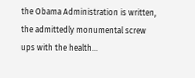the Obama Administration is written, the admittedly monumental screw ups with the health...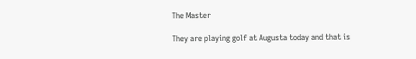The Master

They are playing golf at Augusta today and that is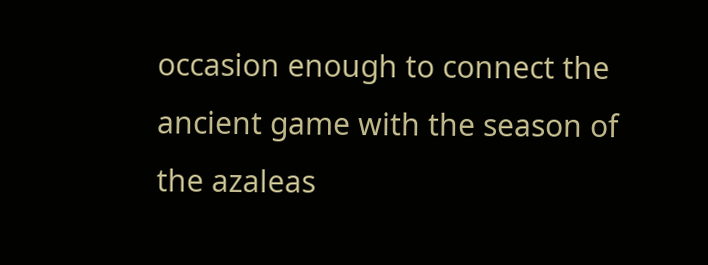occasion enough to connect the ancient game with the season of the azaleas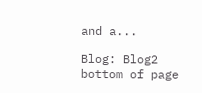and a...

Blog: Blog2
bottom of page